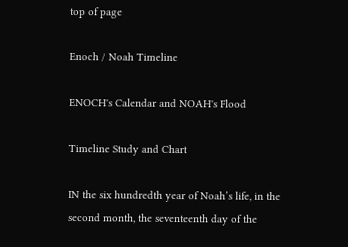top of page

Enoch / Noah Timeline

ENOCH's Calendar and NOAH's Flood

Timeline Study and Chart

IN the six hundredth year of Noah’s life, in the second month, the seventeenth day of the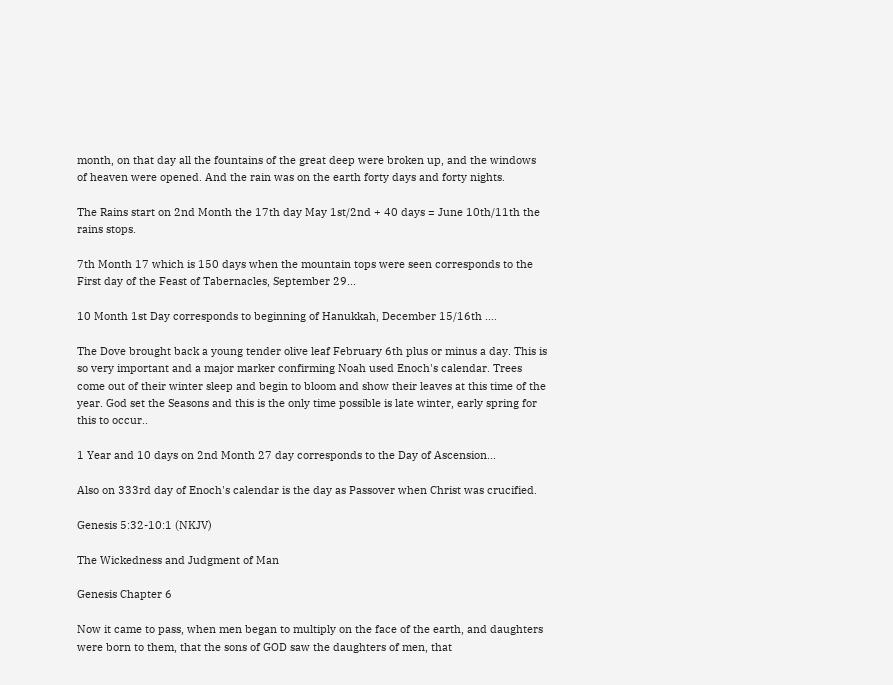month, on that day all the fountains of the great deep were broken up, and the windows of heaven were opened. And the rain was on the earth forty days and forty nights.

The Rains start on 2nd Month the 17th day May 1st/2nd + 40 days = June 10th/11th the rains stops.

7th Month 17 which is 150 days when the mountain tops were seen corresponds to the First day of the Feast of Tabernacles, September 29...

10 Month 1st Day corresponds to beginning of Hanukkah, December 15/16th ....

The Dove brought back a young tender olive leaf February 6th plus or minus a day. This is so very important and a major marker confirming Noah used Enoch's calendar. Trees come out of their winter sleep and begin to bloom and show their leaves at this time of the year. God set the Seasons and this is the only time possible is late winter, early spring for this to occur..

1 Year and 10 days on 2nd Month 27 day corresponds to the Day of Ascension...

Also on 333rd day of Enoch's calendar is the day as Passover when Christ was crucified.

Genesis 5:32-10:1 (NKJV)

The Wickedness and Judgment of Man

Genesis Chapter 6

Now it came to pass, when men began to multiply on the face of the earth, and daughters were born to them, that the sons of GOD saw the daughters of men, that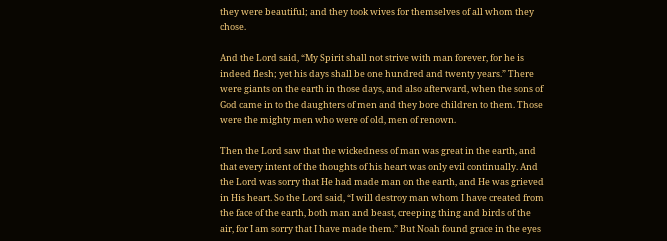they were beautiful; and they took wives for themselves of all whom they chose.

And the Lord said, “My Spirit shall not strive with man forever, for he is indeed flesh; yet his days shall be one hundred and twenty years.” There were giants on the earth in those days, and also afterward, when the sons of God came in to the daughters of men and they bore children to them. Those were the mighty men who were of old, men of renown.

Then the Lord saw that the wickedness of man was great in the earth, and that every intent of the thoughts of his heart was only evil continually. And the Lord was sorry that He had made man on the earth, and He was grieved in His heart. So the Lord said, “I will destroy man whom I have created from the face of the earth, both man and beast, creeping thing and birds of the air, for I am sorry that I have made them.” But Noah found grace in the eyes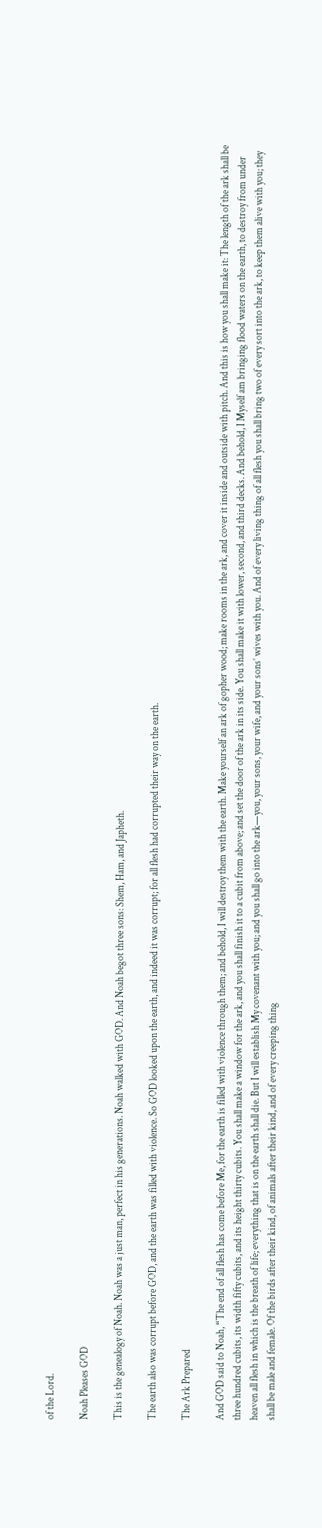of the Lord.

Noah Pleases GOD

This is the genealogy of Noah. Noah was a just man, perfect in his generations. Noah walked with GOD. And Noah begot three sons: Shem, Ham, and Japheth.

The earth also was corrupt before GOD, and the earth was filled with violence. So GOD looked upon the earth, and indeed it was corrupt; for all flesh had corrupted their way on the earth.

The Ark Prepared

And GOD said to Noah, “The end of all flesh has come before Me, for the earth is filled with violence through them; and behold, I will destroy them with the earth. Make yourself an ark of gopher wood; make rooms in the ark, and cover it inside and outside with pitch. And this is how you shall make it: The length of the ark shall be three hundred cubits, its width fifty cubits, and its height thirty cubits. You shall make a window for the ark, and you shall finish it to a cubit from above; and set the door of the ark in its side. You shall make it with lower, second, and third decks. And behold, I Myself am bringing flood waters on the earth, to destroy from under heaven all flesh in which is the breath of life; everything that is on the earth shall die. But I will establish My covenant with you; and you shall go into the ark—you, your sons, your wife, and your sons’ wives with you. And of every living thing of all flesh you shall bring two of every sort into the ark, to keep them alive with you; they shall be male and female. Of the birds after their kind, of animals after their kind, and of every creeping thing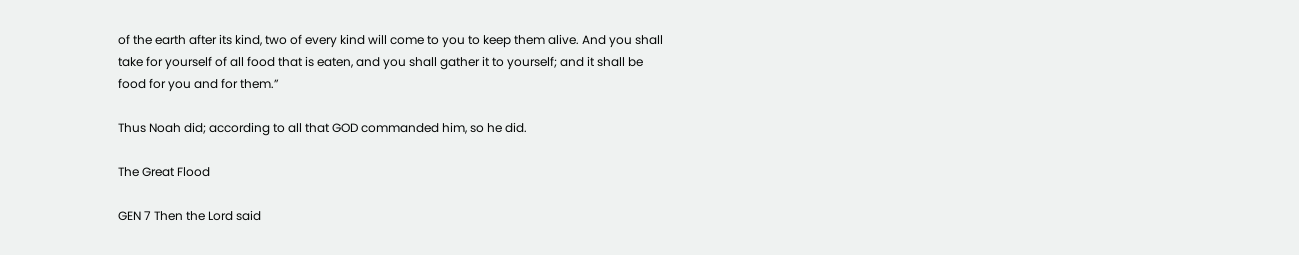of the earth after its kind, two of every kind will come to you to keep them alive. And you shall take for yourself of all food that is eaten, and you shall gather it to yourself; and it shall be food for you and for them.”

Thus Noah did; according to all that GOD commanded him, so he did.

The Great Flood

GEN 7 Then the Lord said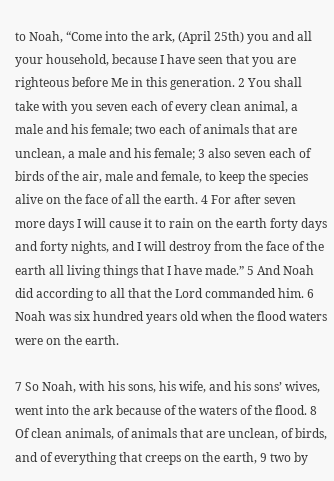to Noah, “Come into the ark, (April 25th) you and all your household, because I have seen that you are righteous before Me in this generation. 2 You shall take with you seven each of every clean animal, a male and his female; two each of animals that are unclean, a male and his female; 3 also seven each of birds of the air, male and female, to keep the species alive on the face of all the earth. 4 For after seven more days I will cause it to rain on the earth forty days and forty nights, and I will destroy from the face of the earth all living things that I have made.” 5 And Noah did according to all that the Lord commanded him. 6 Noah was six hundred years old when the flood waters were on the earth.

7 So Noah, with his sons, his wife, and his sons’ wives, went into the ark because of the waters of the flood. 8 Of clean animals, of animals that are unclean, of birds, and of everything that creeps on the earth, 9 two by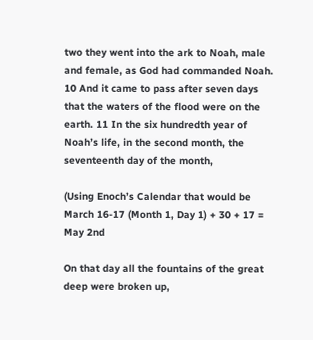two they went into the ark to Noah, male and female, as God had commanded Noah. 10 And it came to pass after seven days that the waters of the flood were on the earth. 11 In the six hundredth year of Noah’s life, in the second month, the seventeenth day of the month,

(Using Enoch’s Calendar that would be March 16-17 (Month 1, Day 1) + 30 + 17 = May 2nd

On that day all the fountains of the great deep were broken up,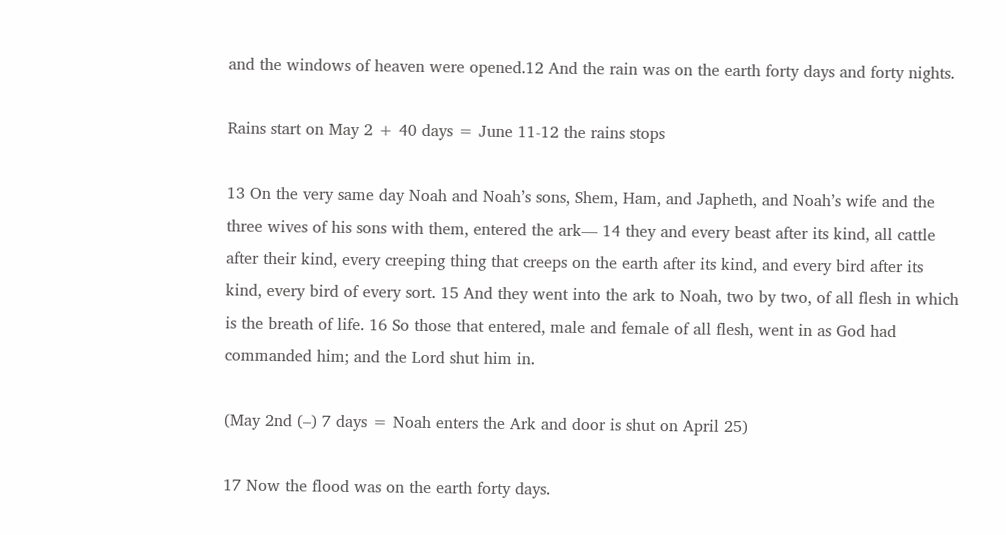and the windows of heaven were opened.12 And the rain was on the earth forty days and forty nights.

Rains start on May 2 + 40 days = June 11-12 the rains stops

13 On the very same day Noah and Noah’s sons, Shem, Ham, and Japheth, and Noah’s wife and the three wives of his sons with them, entered the ark— 14 they and every beast after its kind, all cattle after their kind, every creeping thing that creeps on the earth after its kind, and every bird after its kind, every bird of every sort. 15 And they went into the ark to Noah, two by two, of all flesh in which is the breath of life. 16 So those that entered, male and female of all flesh, went in as God had commanded him; and the Lord shut him in.

(May 2nd (–) 7 days = Noah enters the Ark and door is shut on April 25)

17 Now the flood was on the earth forty days.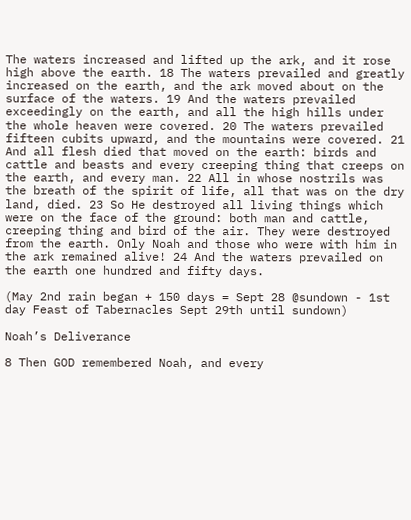The waters increased and lifted up the ark, and it rose high above the earth. 18 The waters prevailed and greatly increased on the earth, and the ark moved about on the surface of the waters. 19 And the waters prevailed exceedingly on the earth, and all the high hills under the whole heaven were covered. 20 The waters prevailed fifteen cubits upward, and the mountains were covered. 21 And all flesh died that moved on the earth: birds and cattle and beasts and every creeping thing that creeps on the earth, and every man. 22 All in whose nostrils was the breath of the spirit of life, all that was on the dry land, died. 23 So He destroyed all living things which were on the face of the ground: both man and cattle, creeping thing and bird of the air. They were destroyed from the earth. Only Noah and those who were with him in the ark remained alive! 24 And the waters prevailed on the earth one hundred and fifty days.

(May 2nd rain began + 150 days = Sept 28 @sundown - 1st day Feast of Tabernacles Sept 29th until sundown)

Noah’s Deliverance

8 Then GOD remembered Noah, and every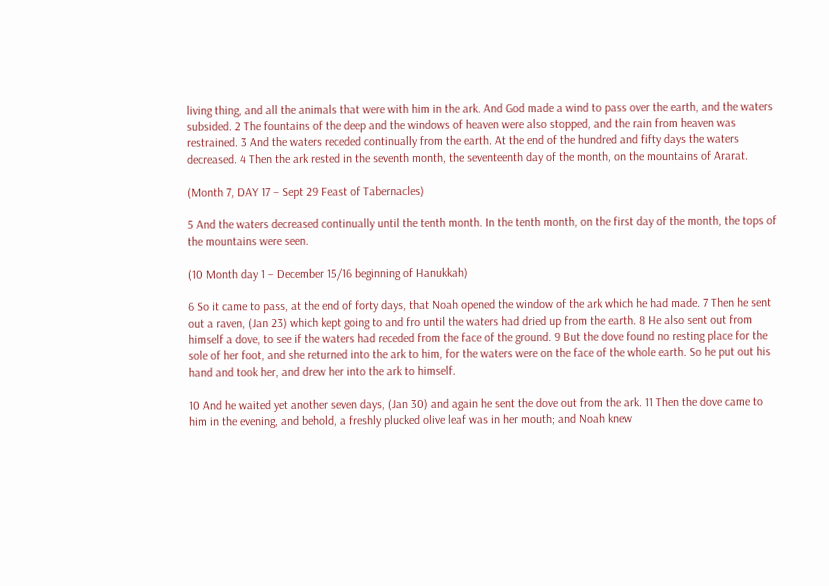living thing, and all the animals that were with him in the ark. And God made a wind to pass over the earth, and the waters subsided. 2 The fountains of the deep and the windows of heaven were also stopped, and the rain from heaven was restrained. 3 And the waters receded continually from the earth. At the end of the hundred and fifty days the waters decreased. 4 Then the ark rested in the seventh month, the seventeenth day of the month, on the mountains of Ararat.

(Month 7, DAY 17 – Sept 29 Feast of Tabernacles)

5 And the waters decreased continually until the tenth month. In the tenth month, on the first day of the month, the tops of the mountains were seen.

(10 Month day 1 – December 15/16 beginning of Hanukkah)

6 So it came to pass, at the end of forty days, that Noah opened the window of the ark which he had made. 7 Then he sent out a raven, (Jan 23) which kept going to and fro until the waters had dried up from the earth. 8 He also sent out from himself a dove, to see if the waters had receded from the face of the ground. 9 But the dove found no resting place for the sole of her foot, and she returned into the ark to him, for the waters were on the face of the whole earth. So he put out his hand and took her, and drew her into the ark to himself.

10 And he waited yet another seven days, (Jan 30) and again he sent the dove out from the ark. 11 Then the dove came to him in the evening, and behold, a freshly plucked olive leaf was in her mouth; and Noah knew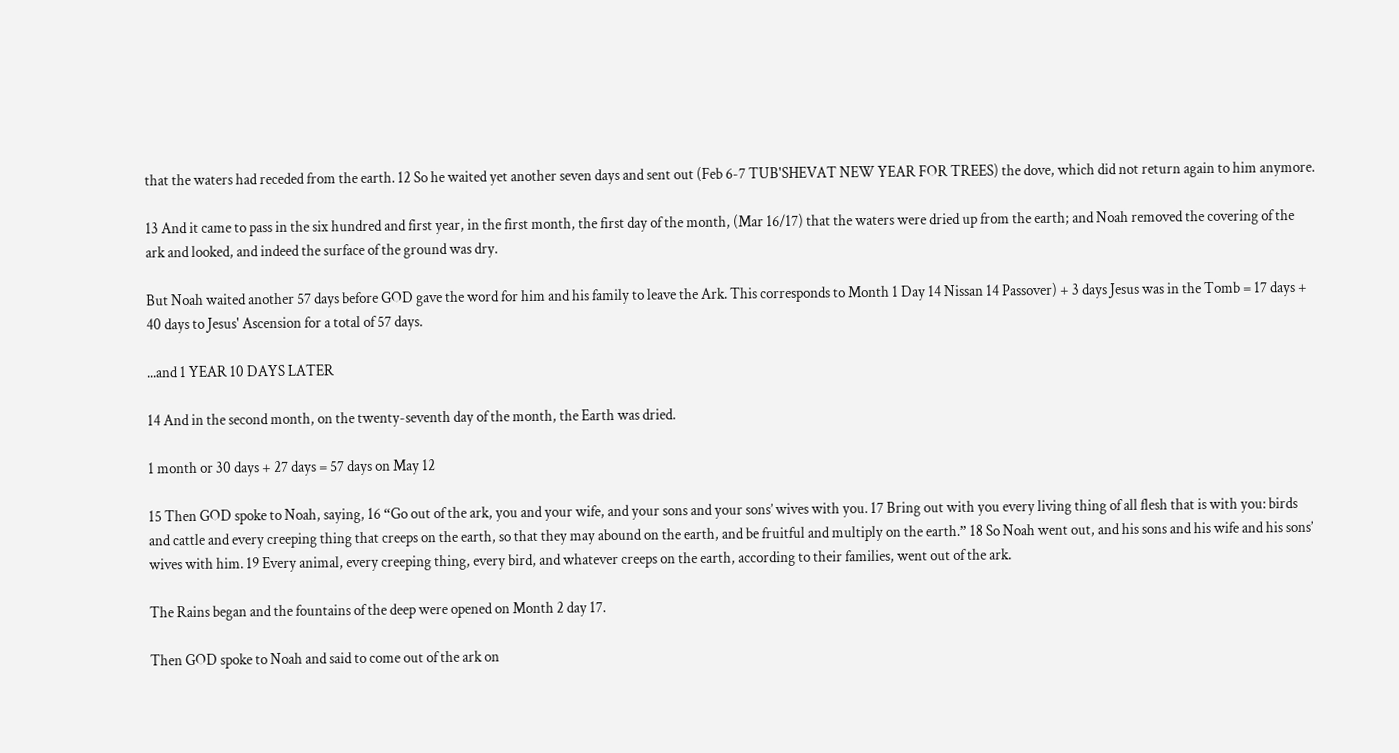that the waters had receded from the earth. 12 So he waited yet another seven days and sent out (Feb 6-7 TUB'SHEVAT NEW YEAR FOR TREES) the dove, which did not return again to him anymore.

13 And it came to pass in the six hundred and first year, in the first month, the first day of the month, (Mar 16/17) that the waters were dried up from the earth; and Noah removed the covering of the ark and looked, and indeed the surface of the ground was dry.

But Noah waited another 57 days before GOD gave the word for him and his family to leave the Ark. This corresponds to Month 1 Day 14 Nissan 14 Passover) + 3 days Jesus was in the Tomb = 17 days + 40 days to Jesus' Ascension for a total of 57 days.

...and 1 YEAR 10 DAYS LATER

14 And in the second month, on the twenty-seventh day of the month, the Earth was dried.

1 month or 30 days + 27 days = 57 days on May 12

15 Then GOD spoke to Noah, saying, 16 “Go out of the ark, you and your wife, and your sons and your sons’ wives with you. 17 Bring out with you every living thing of all flesh that is with you: birds and cattle and every creeping thing that creeps on the earth, so that they may abound on the earth, and be fruitful and multiply on the earth.” 18 So Noah went out, and his sons and his wife and his sons’ wives with him. 19 Every animal, every creeping thing, every bird, and whatever creeps on the earth, according to their families, went out of the ark.

The Rains began and the fountains of the deep were opened on Month 2 day 17.

Then GOD spoke to Noah and said to come out of the ark on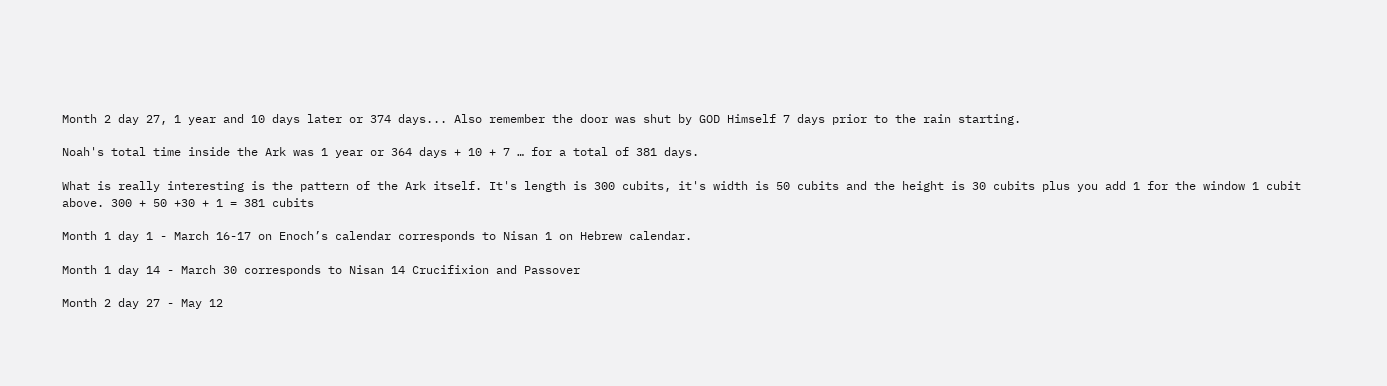Month 2 day 27, 1 year and 10 days later or 374 days... Also remember the door was shut by GOD Himself 7 days prior to the rain starting.

Noah's total time inside the Ark was 1 year or 364 days + 10 + 7 … for a total of 381 days.

What is really interesting is the pattern of the Ark itself. It's length is 300 cubits, it's width is 50 cubits and the height is 30 cubits plus you add 1 for the window 1 cubit above. 300 + 50 +30 + 1 = 381 cubits

Month 1 day 1 - March 16-17 on Enoch’s calendar corresponds to Nisan 1 on Hebrew calendar.

Month 1 day 14 - March 30 corresponds to Nisan 14 Crucifixion and Passover

Month 2 day 27 - May 12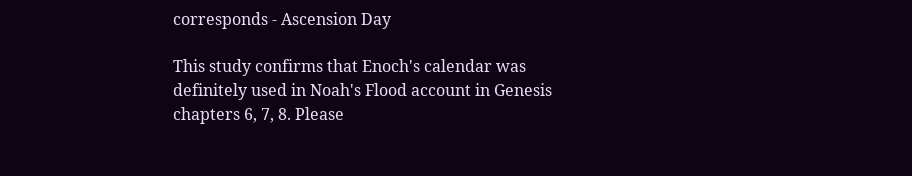corresponds - Ascension Day

This study confirms that Enoch's calendar was definitely used in Noah's Flood account in Genesis chapters 6, 7, 8. Please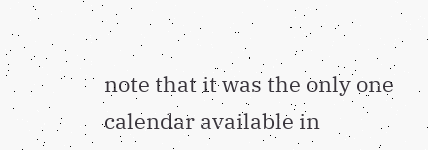note that it was the only one calendar available in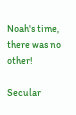Noah's time, there was no other!

Secular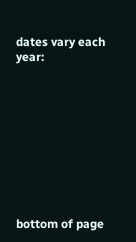dates vary each year:










bottom of page